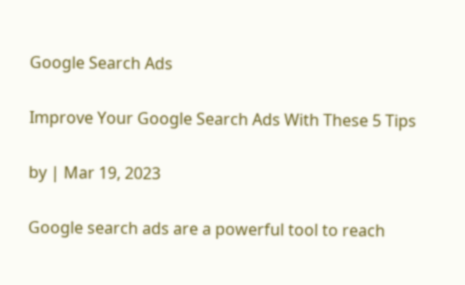Google Search Ads

Improve Your Google Search Ads With These 5 Tips

by | Mar 19, 2023

Google search ads are a powerful tool to reach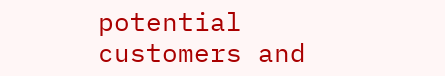potential customers and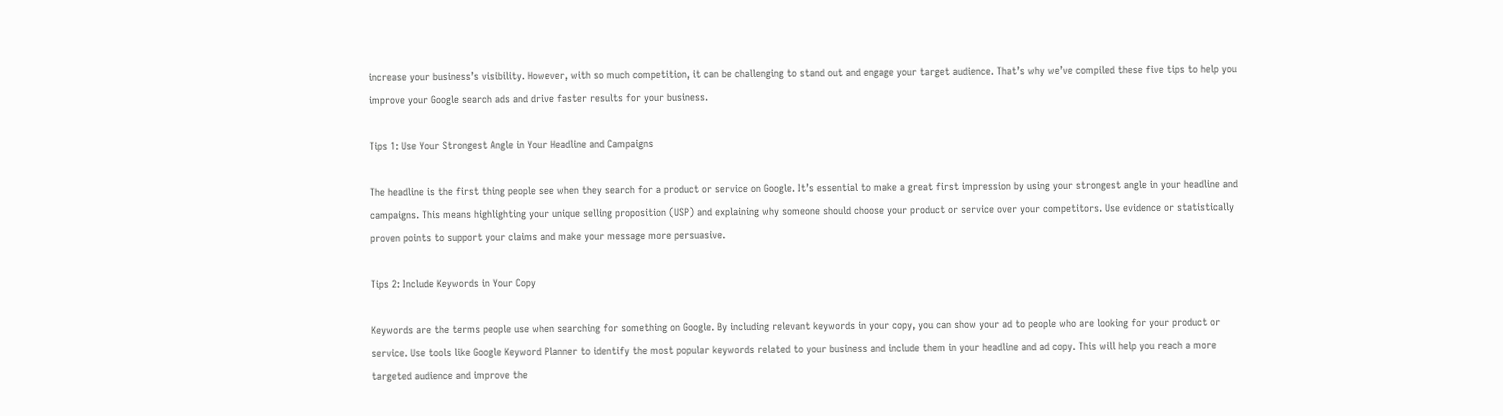increase your business’s visibility. However, with so much competition, it can be challenging to stand out and engage your target audience. That’s why we’ve compiled these five tips to help you improve your Google search ads and drive faster results for your business.

Tips 1: Use Your Strongest Angle in Your Headline and Campaigns

The headline is the first thing people see when they search for a product or service on Google. It’s essential to make a great first impression by using your strongest angle in your headline and campaigns. This means highlighting your unique selling proposition (USP) and explaining why someone should choose your product or service over your competitors. Use evidence or statistically proven points to support your claims and make your message more persuasive.

Tips 2: Include Keywords in Your Copy

Keywords are the terms people use when searching for something on Google. By including relevant keywords in your copy, you can show your ad to people who are looking for your product or service. Use tools like Google Keyword Planner to identify the most popular keywords related to your business and include them in your headline and ad copy. This will help you reach a more targeted audience and improve the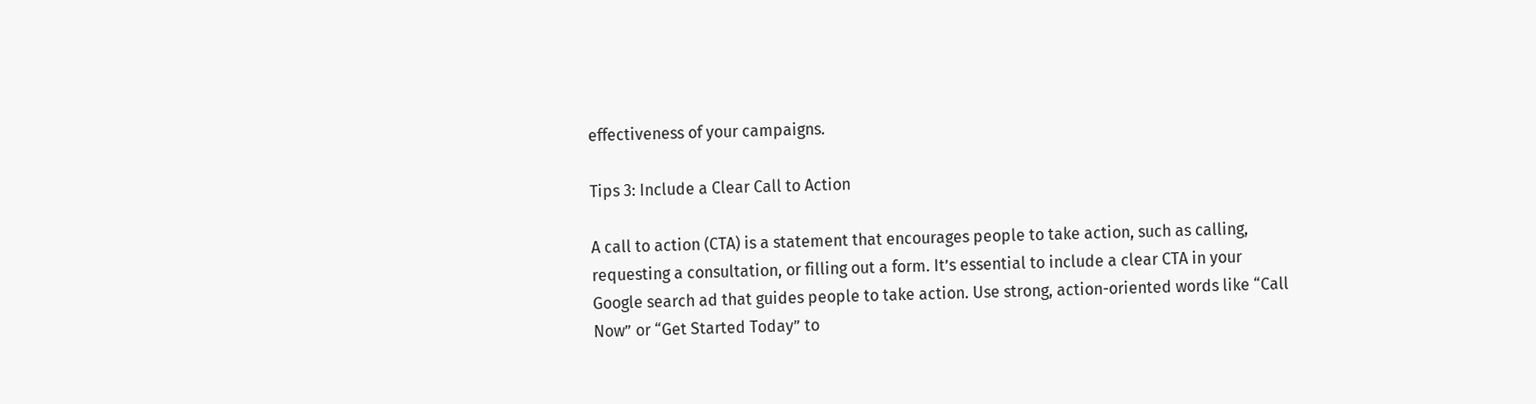effectiveness of your campaigns.

Tips 3: Include a Clear Call to Action

A call to action (CTA) is a statement that encourages people to take action, such as calling, requesting a consultation, or filling out a form. It’s essential to include a clear CTA in your Google search ad that guides people to take action. Use strong, action-oriented words like “Call Now” or “Get Started Today” to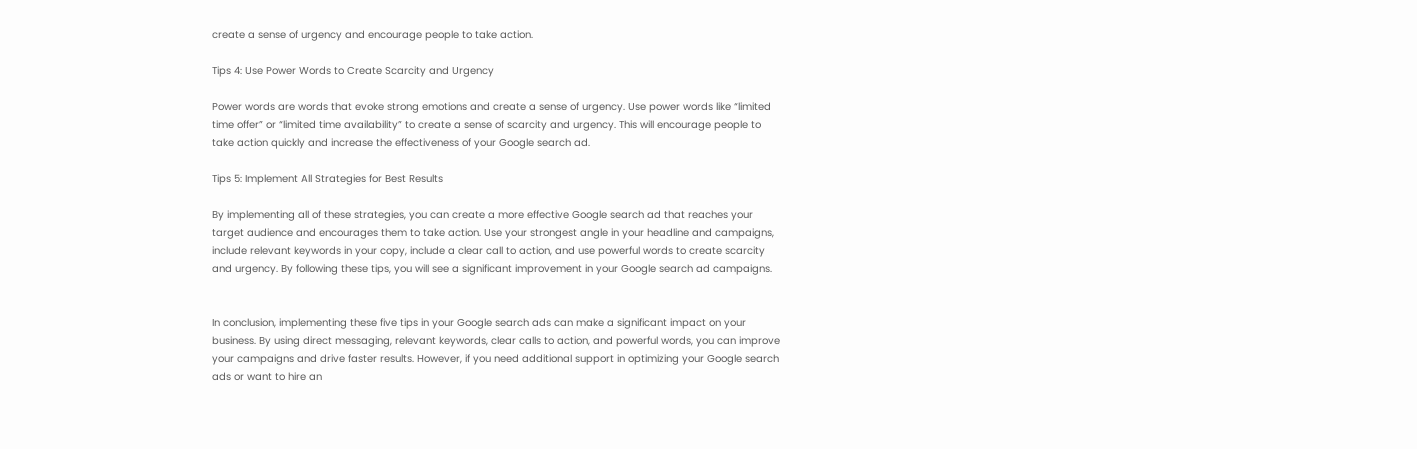create a sense of urgency and encourage people to take action.

Tips 4: Use Power Words to Create Scarcity and Urgency

Power words are words that evoke strong emotions and create a sense of urgency. Use power words like “limited time offer” or “limited time availability” to create a sense of scarcity and urgency. This will encourage people to take action quickly and increase the effectiveness of your Google search ad.

Tips 5: Implement All Strategies for Best Results

By implementing all of these strategies, you can create a more effective Google search ad that reaches your target audience and encourages them to take action. Use your strongest angle in your headline and campaigns, include relevant keywords in your copy, include a clear call to action, and use powerful words to create scarcity and urgency. By following these tips, you will see a significant improvement in your Google search ad campaigns.


In conclusion, implementing these five tips in your Google search ads can make a significant impact on your business. By using direct messaging, relevant keywords, clear calls to action, and powerful words, you can improve your campaigns and drive faster results. However, if you need additional support in optimizing your Google search ads or want to hire an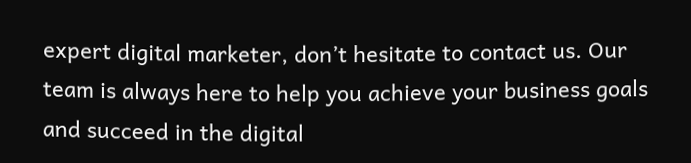expert digital marketer, don’t hesitate to contact us. Our team is always here to help you achieve your business goals and succeed in the digital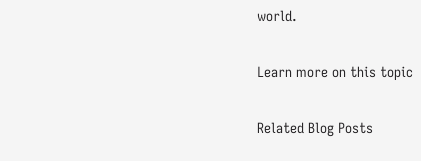world.

Learn more on this topic

Related Blog Posts